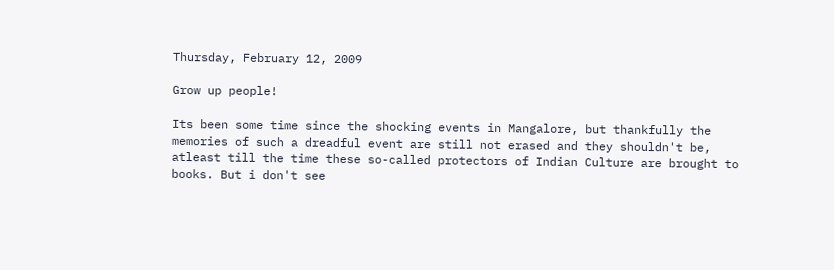Thursday, February 12, 2009

Grow up people!

Its been some time since the shocking events in Mangalore, but thankfully the memories of such a dreadful event are still not erased and they shouldn't be, atleast till the time these so-called protectors of Indian Culture are brought to books. But i don't see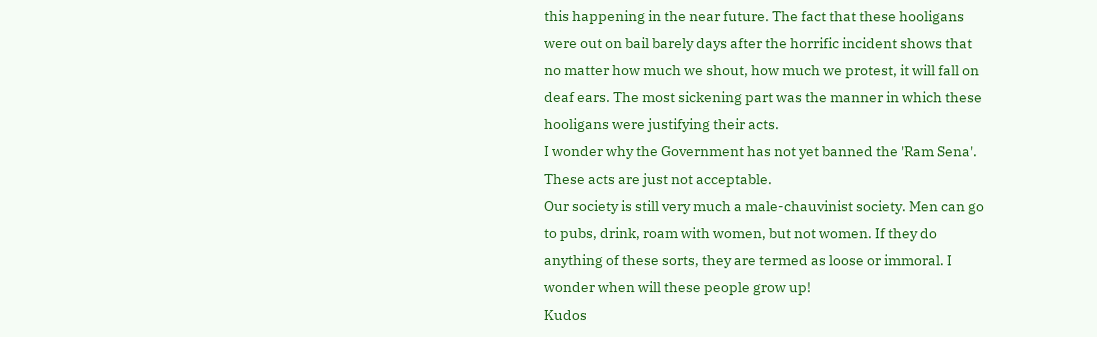this happening in the near future. The fact that these hooligans were out on bail barely days after the horrific incident shows that no matter how much we shout, how much we protest, it will fall on deaf ears. The most sickening part was the manner in which these hooligans were justifying their acts.
I wonder why the Government has not yet banned the 'Ram Sena'. These acts are just not acceptable.
Our society is still very much a male-chauvinist society. Men can go to pubs, drink, roam with women, but not women. If they do anything of these sorts, they are termed as loose or immoral. I wonder when will these people grow up!
Kudos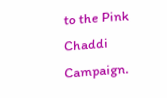to the Pink Chaddi Campaign.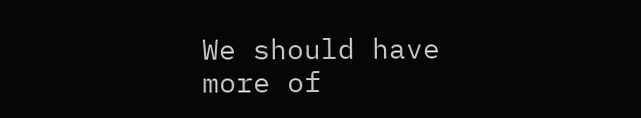We should have more of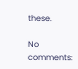these.

No comments: